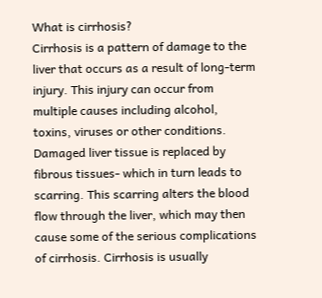What is cirrhosis?
Cirrhosis is a pattern of damage to the liver that occurs as a result of long-term injury. This injury can occur from multiple causes including alcohol, toxins, viruses or other conditions. Damaged liver tissue is replaced by fibrous tissues- which in turn leads to scarring. This scarring alters the blood flow through the liver, which may then cause some of the serious complications of cirrhosis. Cirrhosis is usually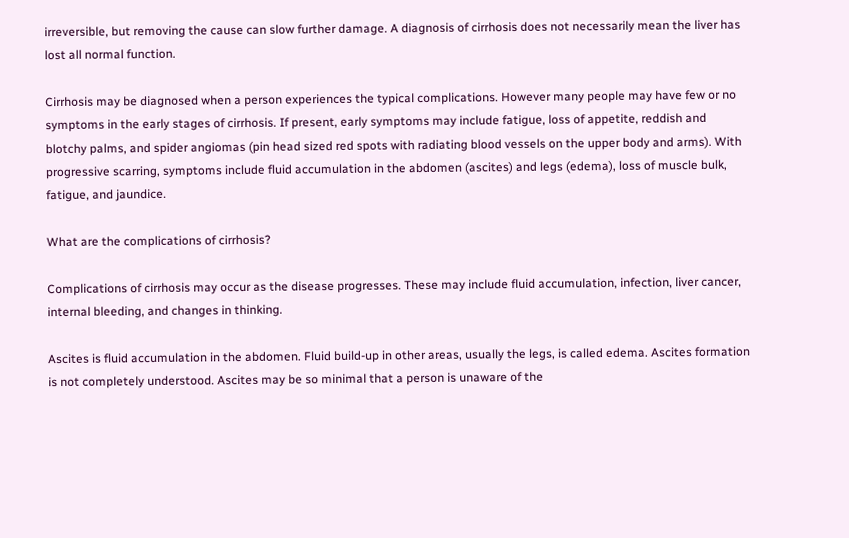irreversible, but removing the cause can slow further damage. A diagnosis of cirrhosis does not necessarily mean the liver has lost all normal function.

Cirrhosis may be diagnosed when a person experiences the typical complications. However many people may have few or no symptoms in the early stages of cirrhosis. If present, early symptoms may include fatigue, loss of appetite, reddish and blotchy palms, and spider angiomas (pin head sized red spots with radiating blood vessels on the upper body and arms). With progressive scarring, symptoms include fluid accumulation in the abdomen (ascites) and legs (edema), loss of muscle bulk, fatigue, and jaundice.

What are the complications of cirrhosis?

Complications of cirrhosis may occur as the disease progresses. These may include fluid accumulation, infection, liver cancer, internal bleeding, and changes in thinking.

Ascites is fluid accumulation in the abdomen. Fluid build-up in other areas, usually the legs, is called edema. Ascites formation is not completely understood. Ascites may be so minimal that a person is unaware of the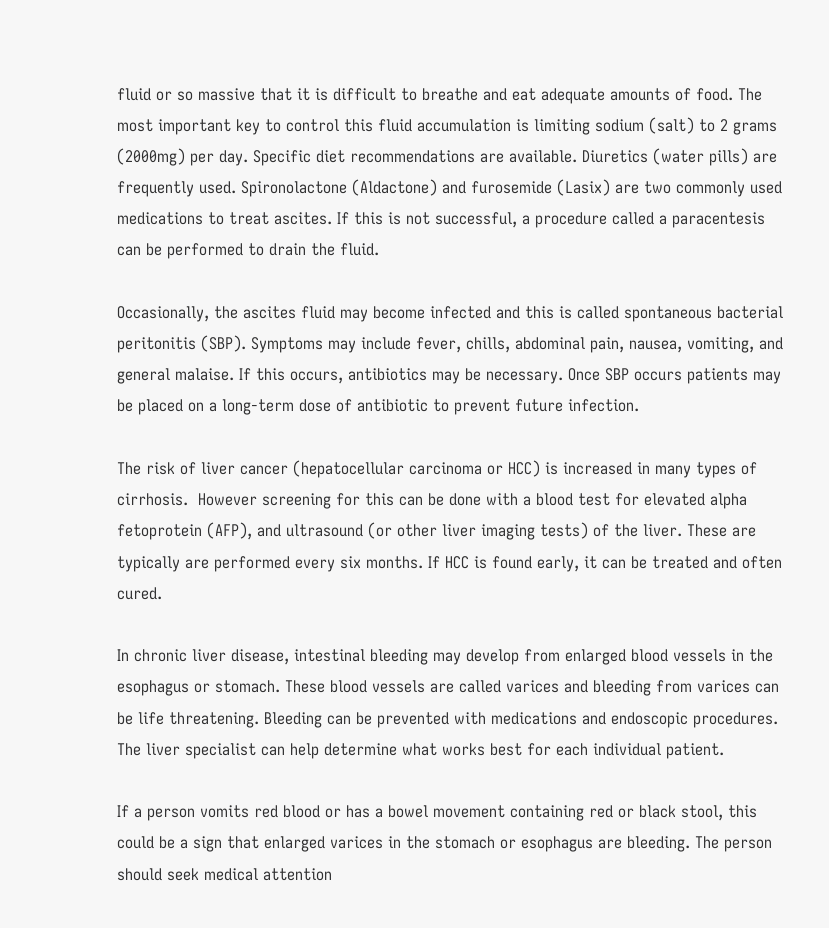fluid or so massive that it is difficult to breathe and eat adequate amounts of food. The most important key to control this fluid accumulation is limiting sodium (salt) to 2 grams (2000mg) per day. Specific diet recommendations are available. Diuretics (water pills) are frequently used. Spironolactone (Aldactone) and furosemide (Lasix) are two commonly used medications to treat ascites. If this is not successful, a procedure called a paracentesis can be performed to drain the fluid.

Occasionally, the ascites fluid may become infected and this is called spontaneous bacterial peritonitis (SBP). Symptoms may include fever, chills, abdominal pain, nausea, vomiting, and general malaise. If this occurs, antibiotics may be necessary. Once SBP occurs patients may be placed on a long-term dose of antibiotic to prevent future infection.

The risk of liver cancer (hepatocellular carcinoma or HCC) is increased in many types of cirrhosis.  However screening for this can be done with a blood test for elevated alpha fetoprotein (AFP), and ultrasound (or other liver imaging tests) of the liver. These are typically are performed every six months. If HCC is found early, it can be treated and often cured.

In chronic liver disease, intestinal bleeding may develop from enlarged blood vessels in the esophagus or stomach. These blood vessels are called varices and bleeding from varices can be life threatening. Bleeding can be prevented with medications and endoscopic procedures. The liver specialist can help determine what works best for each individual patient.

If a person vomits red blood or has a bowel movement containing red or black stool, this could be a sign that enlarged varices in the stomach or esophagus are bleeding. The person should seek medical attention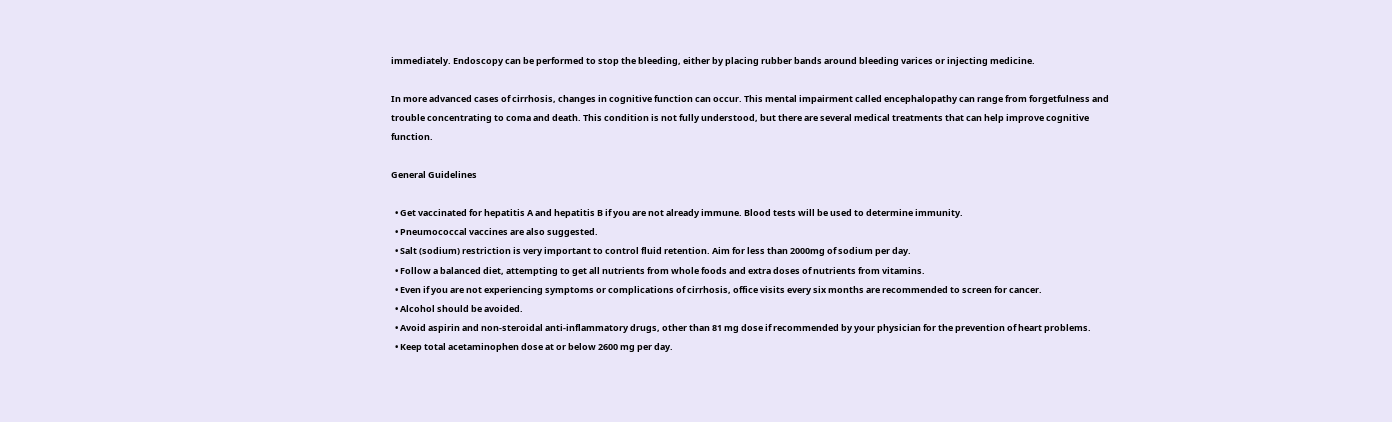immediately. Endoscopy can be performed to stop the bleeding, either by placing rubber bands around bleeding varices or injecting medicine.

In more advanced cases of cirrhosis, changes in cognitive function can occur. This mental impairment called encephalopathy can range from forgetfulness and trouble concentrating to coma and death. This condition is not fully understood, but there are several medical treatments that can help improve cognitive function.

General Guidelines

  • Get vaccinated for hepatitis A and hepatitis B if you are not already immune. Blood tests will be used to determine immunity.
  • Pneumococcal vaccines are also suggested.
  • Salt (sodium) restriction is very important to control fluid retention. Aim for less than 2000mg of sodium per day.
  • Follow a balanced diet, attempting to get all nutrients from whole foods and extra doses of nutrients from vitamins.
  • Even if you are not experiencing symptoms or complications of cirrhosis, office visits every six months are recommended to screen for cancer.
  • Alcohol should be avoided.
  • Avoid aspirin and non-steroidal anti-inflammatory drugs, other than 81 mg dose if recommended by your physician for the prevention of heart problems.
  • Keep total acetaminophen dose at or below 2600 mg per day.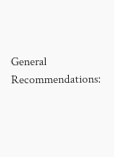General Recommendations: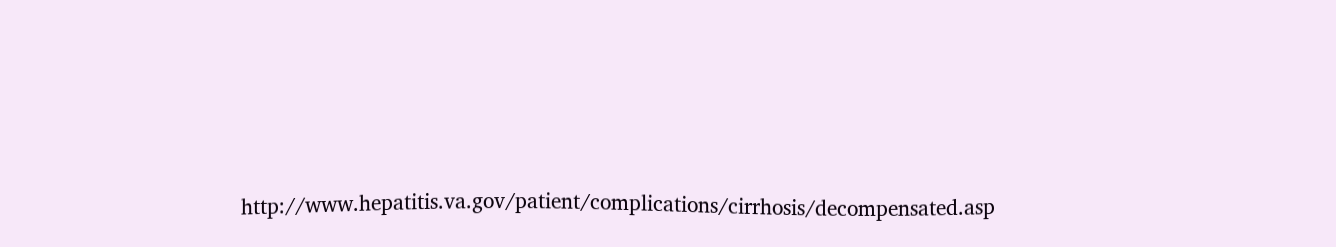http://www.hepatitis.va.gov/patient/complications/cirrhosis/decompensated.asp